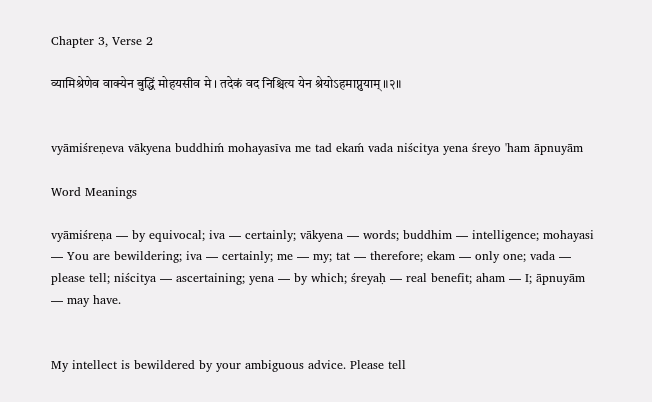Chapter 3, Verse 2

व्यामिश्रेणेव वाक्येन बुद्धिं मोहयसीव मे । तदेकं वद निश्चित्य येन श्रेयोऽहमाप्नुयाम् ॥२॥


vyāmiśreṇeva vākyena buddhiḿ mohayasīva me tad ekaḿ vada niścitya yena śreyo 'ham āpnuyām

Word Meanings

vyāmiśreṇa — by equivocal; iva — certainly; vākyena — words; buddhim — intelligence; mohayasi — You are bewildering; iva — certainly; me — my; tat — therefore; ekam — only one; vada — please tell; niścitya — ascertaining; yena — by which; śreyaḥ — real benefit; aham — I; āpnuyām — may have.


My intellect is bewildered by your ambiguous advice. Please tell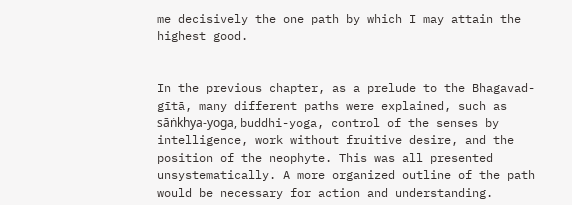me decisively the one path by which I may attain the highest good.


In the previous chapter, as a prelude to the Bhagavad-gītā, many different paths were explained, such as sāṅkhya-yoga, buddhi-yoga, control of the senses by intelligence, work without fruitive desire, and the position of the neophyte. This was all presented unsystematically. A more organized outline of the path would be necessary for action and understanding.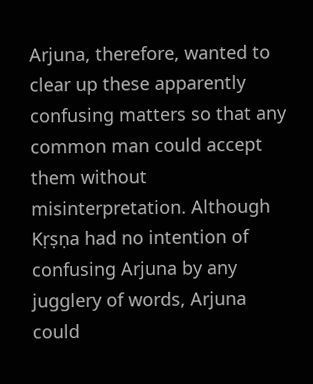Arjuna, therefore, wanted to clear up these apparently confusing matters so that any common man could accept them without misinterpretation. Although Kṛṣṇa had no intention of confusing Arjuna by any jugglery of words, Arjuna could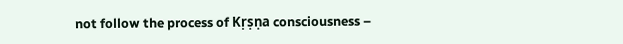not follow the process of Kṛṣṇa consciousness –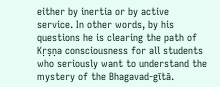either by inertia or by active service. In other words, by his questions he is clearing the path of Kṛṣṇa consciousness for all students who seriously want to understand the mystery of the Bhagavad-gītā.